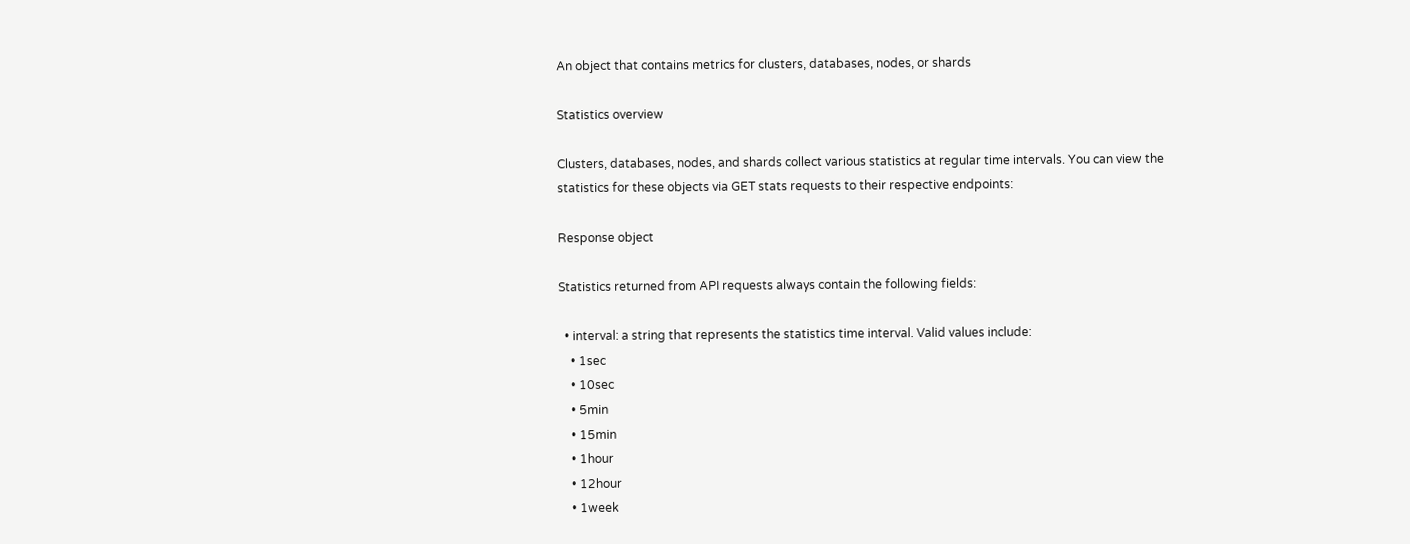An object that contains metrics for clusters, databases, nodes, or shards

Statistics overview

Clusters, databases, nodes, and shards collect various statistics at regular time intervals. You can view the statistics for these objects via GET stats requests to their respective endpoints:

Response object

Statistics returned from API requests always contain the following fields:

  • interval: a string that represents the statistics time interval. Valid values include:
    • 1sec
    • 10sec
    • 5min
    • 15min
    • 1hour
    • 12hour
    • 1week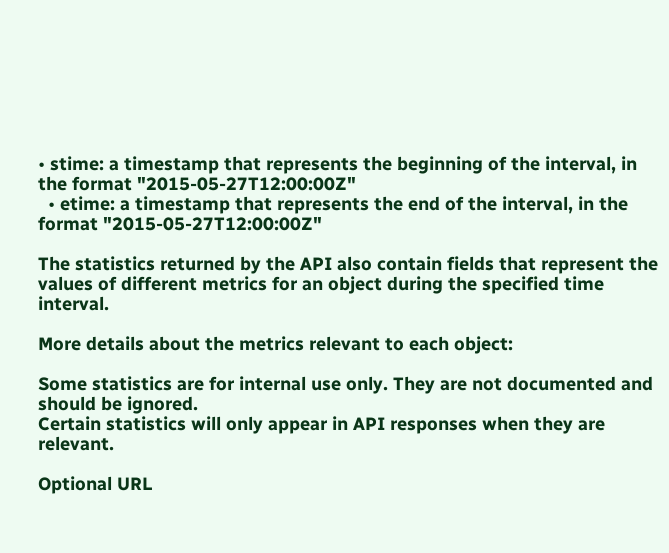• stime: a timestamp that represents the beginning of the interval, in the format "2015-05-27T12:00:00Z"
  • etime: a timestamp that represents the end of the interval, in the format "2015-05-27T12:00:00Z"

The statistics returned by the API also contain fields that represent the values of different metrics for an object during the specified time interval.

More details about the metrics relevant to each object:

Some statistics are for internal use only. They are not documented and should be ignored.
Certain statistics will only appear in API responses when they are relevant.

Optional URL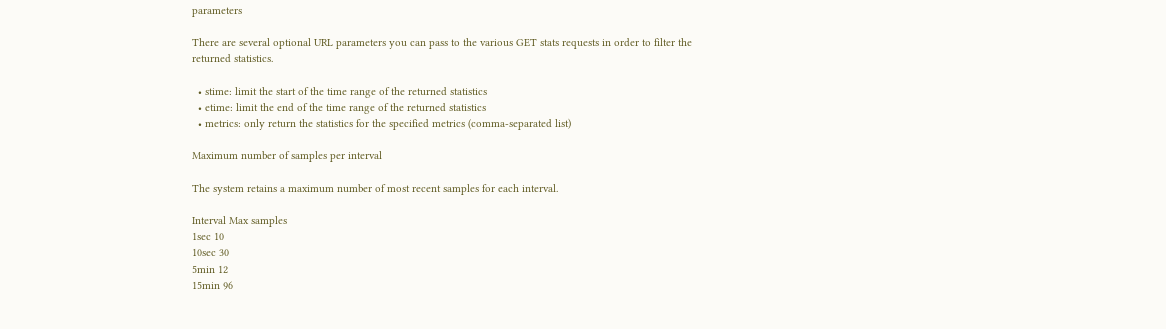parameters

There are several optional URL parameters you can pass to the various GET stats requests in order to filter the returned statistics.

  • stime: limit the start of the time range of the returned statistics
  • etime: limit the end of the time range of the returned statistics
  • metrics: only return the statistics for the specified metrics (comma-separated list)

Maximum number of samples per interval

The system retains a maximum number of most recent samples for each interval.

Interval Max samples
1sec 10
10sec 30
5min 12
15min 96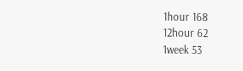1hour 168
12hour 62
1week 53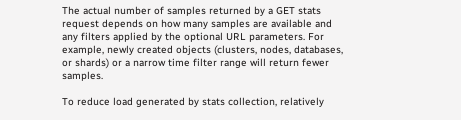The actual number of samples returned by a GET stats request depends on how many samples are available and any filters applied by the optional URL parameters. For example, newly created objects (clusters, nodes, databases, or shards) or a narrow time filter range will return fewer samples.

To reduce load generated by stats collection, relatively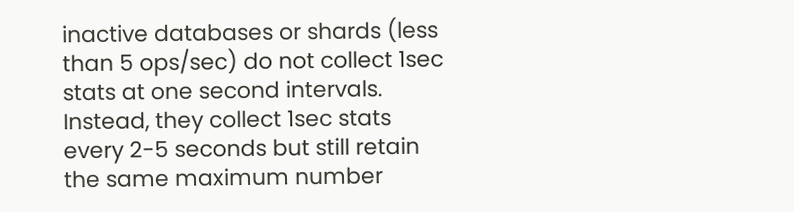inactive databases or shards (less than 5 ops/sec) do not collect 1sec stats at one second intervals. Instead, they collect 1sec stats every 2-5 seconds but still retain the same maximum number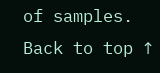of samples.
Back to top ↑